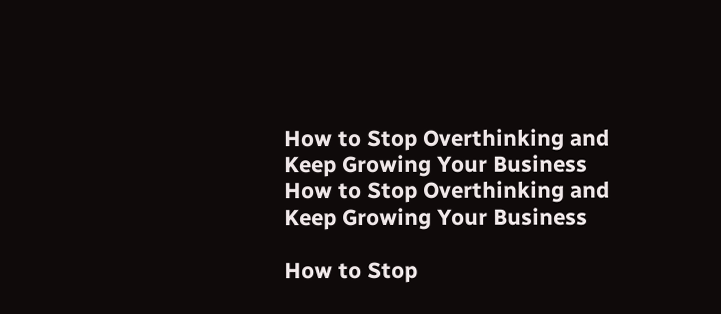How to Stop Overthinking and Keep Growing Your Business
How to Stop Overthinking and Keep Growing Your Business

How to Stop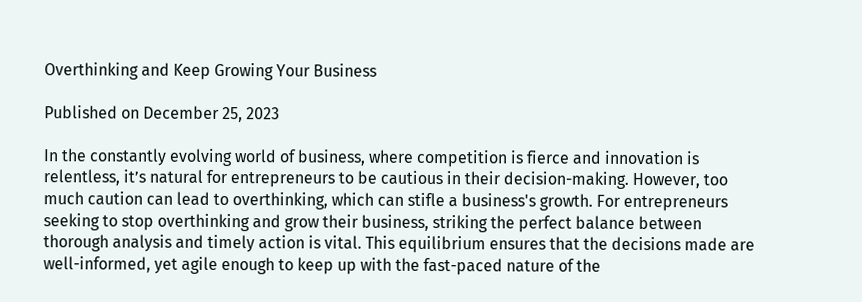Overthinking and Keep Growing Your Business

Published on December 25, 2023

In the constantly evolving world of business, where competition is fierce and innovation is relentless, it’s natural for entrepreneurs to be cautious in their decision-making. However, too much caution can lead to overthinking, which can stifle a business's growth. For entrepreneurs seeking to stop overthinking and grow their business, striking the perfect balance between thorough analysis and timely action is vital. This equilibrium ensures that the decisions made are well-informed, yet agile enough to keep up with the fast-paced nature of the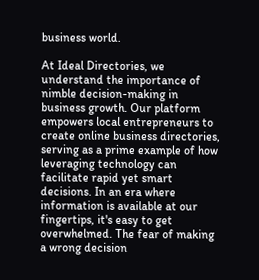business world.

At Ideal Directories, we understand the importance of nimble decision-making in business growth. Our platform empowers local entrepreneurs to create online business directories, serving as a prime example of how leveraging technology can facilitate rapid yet smart decisions. In an era where information is available at our fingertips, it's easy to get overwhelmed. The fear of making a wrong decision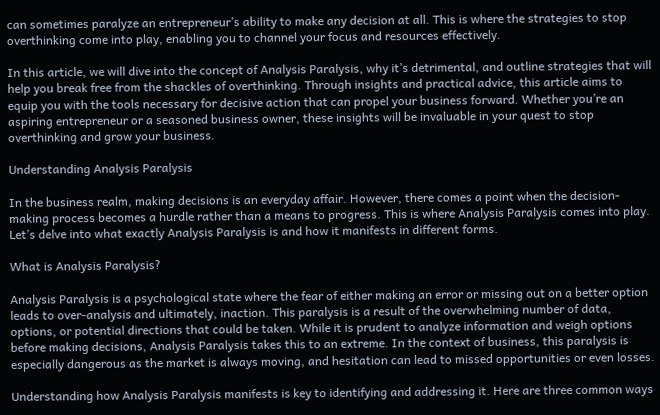can sometimes paralyze an entrepreneur’s ability to make any decision at all. This is where the strategies to stop overthinking come into play, enabling you to channel your focus and resources effectively.

In this article, we will dive into the concept of Analysis Paralysis, why it’s detrimental, and outline strategies that will help you break free from the shackles of overthinking. Through insights and practical advice, this article aims to equip you with the tools necessary for decisive action that can propel your business forward. Whether you’re an aspiring entrepreneur or a seasoned business owner, these insights will be invaluable in your quest to stop overthinking and grow your business.

Understanding Analysis Paralysis

In the business realm, making decisions is an everyday affair. However, there comes a point when the decision-making process becomes a hurdle rather than a means to progress. This is where Analysis Paralysis comes into play. Let’s delve into what exactly Analysis Paralysis is and how it manifests in different forms.

What is Analysis Paralysis?

Analysis Paralysis is a psychological state where the fear of either making an error or missing out on a better option leads to over-analysis and ultimately, inaction. This paralysis is a result of the overwhelming number of data, options, or potential directions that could be taken. While it is prudent to analyze information and weigh options before making decisions, Analysis Paralysis takes this to an extreme. In the context of business, this paralysis is especially dangerous as the market is always moving, and hesitation can lead to missed opportunities or even losses.

Understanding how Analysis Paralysis manifests is key to identifying and addressing it. Here are three common ways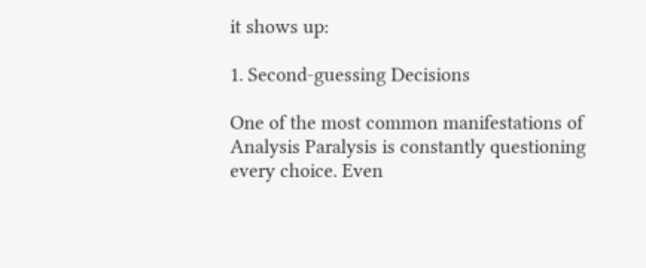it shows up:

1. Second-guessing Decisions

One of the most common manifestations of Analysis Paralysis is constantly questioning every choice. Even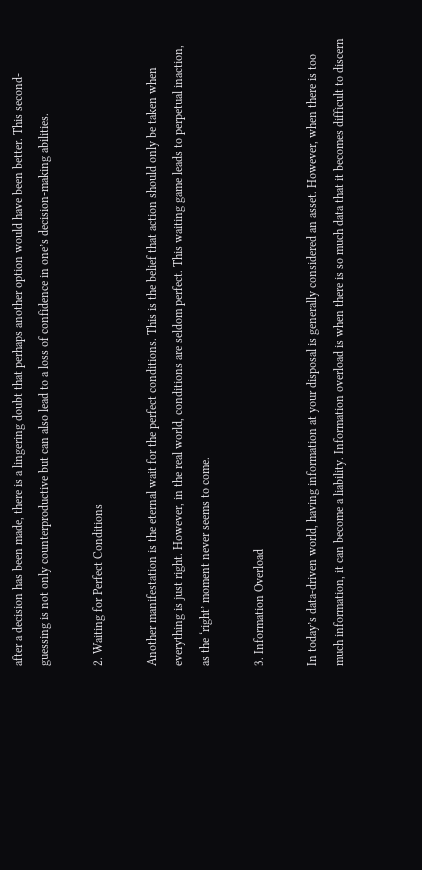after a decision has been made, there is a lingering doubt that perhaps another option would have been better. This second-guessing is not only counterproductive but can also lead to a loss of confidence in one’s decision-making abilities.

2. Waiting for Perfect Conditions

Another manifestation is the eternal wait for the perfect conditions. This is the belief that action should only be taken when everything is just right. However, in the real world, conditions are seldom perfect. This waiting game leads to perpetual inaction, as the ‘right’ moment never seems to come.

3. Information Overload

In today’s data-driven world, having information at your disposal is generally considered an asset. However, when there is too much information, it can become a liability. Information overload is when there is so much data that it becomes difficult to discern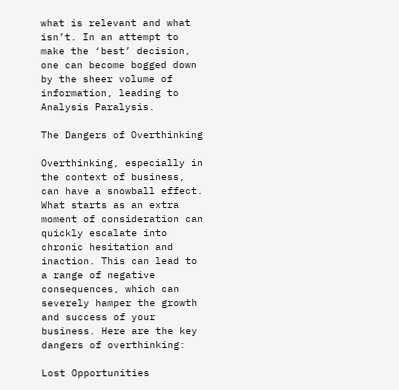what is relevant and what isn’t. In an attempt to make the ‘best’ decision, one can become bogged down by the sheer volume of information, leading to Analysis Paralysis.

The Dangers of Overthinking

Overthinking, especially in the context of business, can have a snowball effect. What starts as an extra moment of consideration can quickly escalate into chronic hesitation and inaction. This can lead to a range of negative consequences, which can severely hamper the growth and success of your business. Here are the key dangers of overthinking:

Lost Opportunities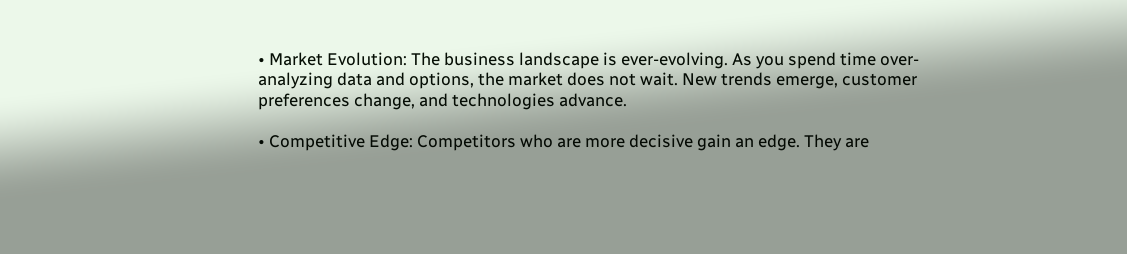• Market Evolution: The business landscape is ever-evolving. As you spend time over-analyzing data and options, the market does not wait. New trends emerge, customer preferences change, and technologies advance.

• Competitive Edge: Competitors who are more decisive gain an edge. They are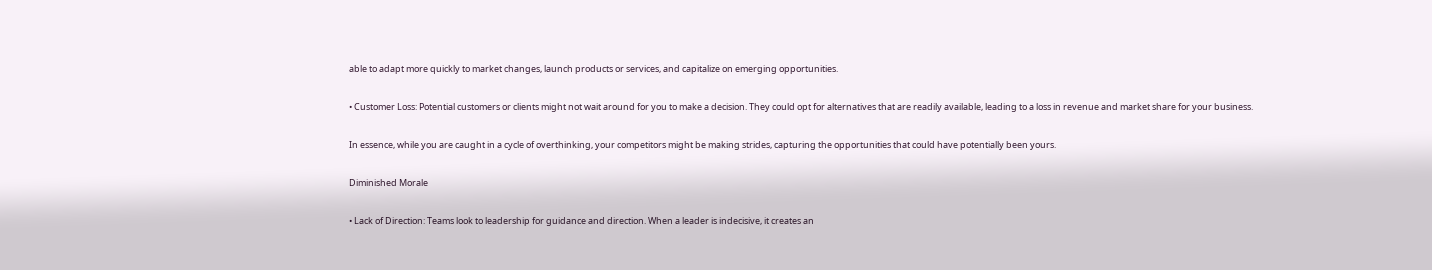able to adapt more quickly to market changes, launch products or services, and capitalize on emerging opportunities.

• Customer Loss: Potential customers or clients might not wait around for you to make a decision. They could opt for alternatives that are readily available, leading to a loss in revenue and market share for your business.

In essence, while you are caught in a cycle of overthinking, your competitors might be making strides, capturing the opportunities that could have potentially been yours.

Diminished Morale

• Lack of Direction: Teams look to leadership for guidance and direction. When a leader is indecisive, it creates an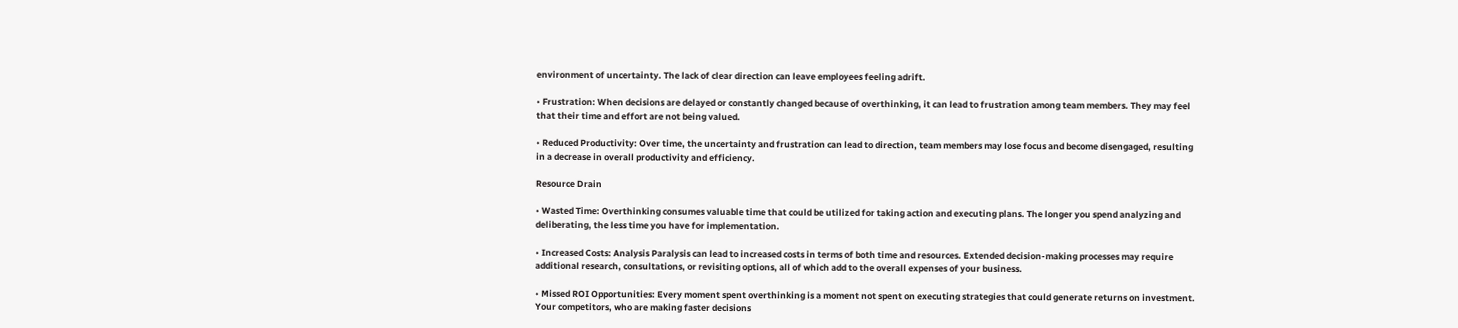environment of uncertainty. The lack of clear direction can leave employees feeling adrift.

• Frustration: When decisions are delayed or constantly changed because of overthinking, it can lead to frustration among team members. They may feel that their time and effort are not being valued.

• Reduced Productivity: Over time, the uncertainty and frustration can lead to direction, team members may lose focus and become disengaged, resulting in a decrease in overall productivity and efficiency.

Resource Drain

• Wasted Time: Overthinking consumes valuable time that could be utilized for taking action and executing plans. The longer you spend analyzing and deliberating, the less time you have for implementation.

• Increased Costs: Analysis Paralysis can lead to increased costs in terms of both time and resources. Extended decision-making processes may require additional research, consultations, or revisiting options, all of which add to the overall expenses of your business.

• Missed ROI Opportunities: Every moment spent overthinking is a moment not spent on executing strategies that could generate returns on investment. Your competitors, who are making faster decisions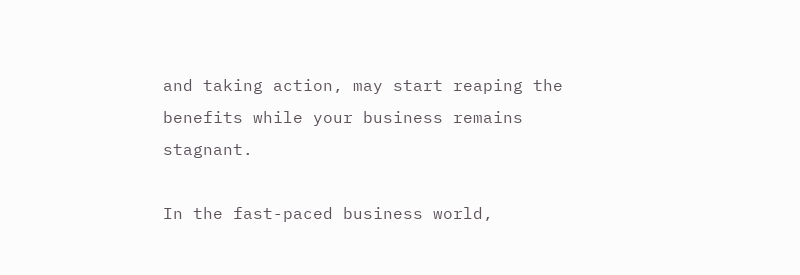and taking action, may start reaping the benefits while your business remains stagnant.

In the fast-paced business world,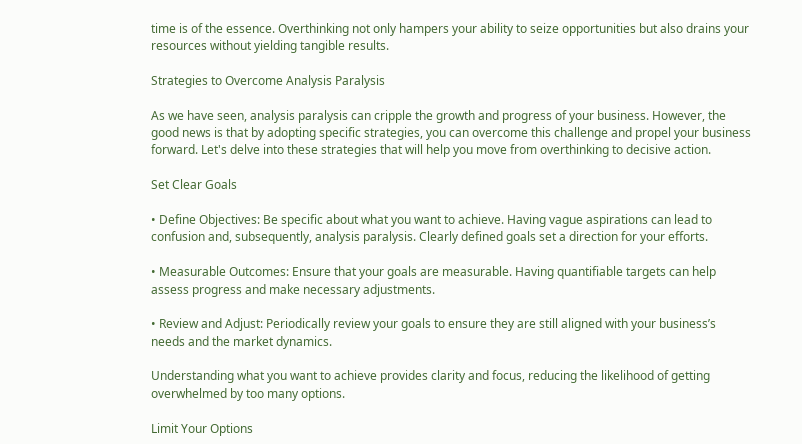time is of the essence. Overthinking not only hampers your ability to seize opportunities but also drains your resources without yielding tangible results.

Strategies to Overcome Analysis Paralysis

As we have seen, analysis paralysis can cripple the growth and progress of your business. However, the good news is that by adopting specific strategies, you can overcome this challenge and propel your business forward. Let's delve into these strategies that will help you move from overthinking to decisive action.

Set Clear Goals

• Define Objectives: Be specific about what you want to achieve. Having vague aspirations can lead to confusion and, subsequently, analysis paralysis. Clearly defined goals set a direction for your efforts.

• Measurable Outcomes: Ensure that your goals are measurable. Having quantifiable targets can help assess progress and make necessary adjustments.

• Review and Adjust: Periodically review your goals to ensure they are still aligned with your business’s needs and the market dynamics.

Understanding what you want to achieve provides clarity and focus, reducing the likelihood of getting overwhelmed by too many options.

Limit Your Options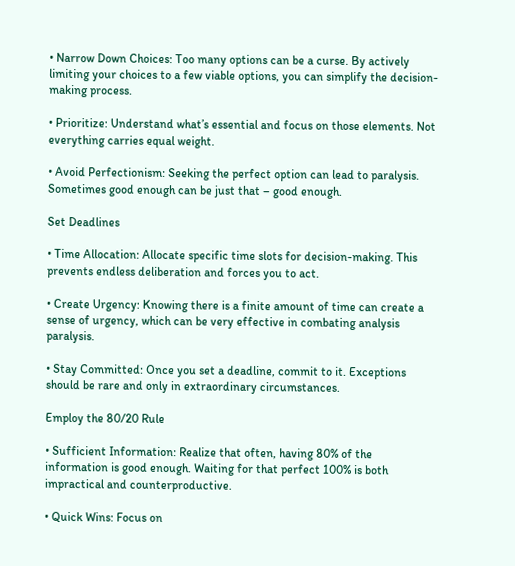• Narrow Down Choices: Too many options can be a curse. By actively limiting your choices to a few viable options, you can simplify the decision-making process.

• Prioritize: Understand what’s essential and focus on those elements. Not everything carries equal weight.

• Avoid Perfectionism: Seeking the perfect option can lead to paralysis. Sometimes good enough can be just that – good enough.

Set Deadlines

• Time Allocation: Allocate specific time slots for decision-making. This prevents endless deliberation and forces you to act.

• Create Urgency: Knowing there is a finite amount of time can create a sense of urgency, which can be very effective in combating analysis paralysis.

• Stay Committed: Once you set a deadline, commit to it. Exceptions should be rare and only in extraordinary circumstances.

Employ the 80/20 Rule

• Sufficient Information: Realize that often, having 80% of the information is good enough. Waiting for that perfect 100% is both impractical and counterproductive.

• Quick Wins: Focus on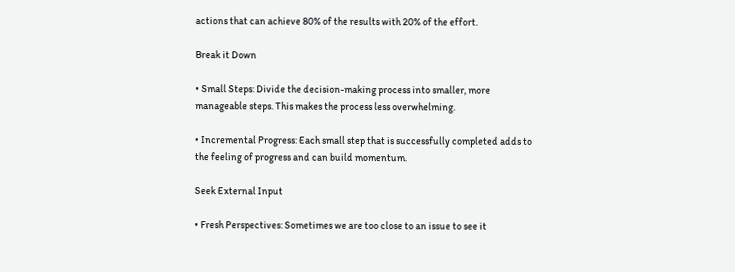actions that can achieve 80% of the results with 20% of the effort.

Break it Down

• Small Steps: Divide the decision-making process into smaller, more manageable steps. This makes the process less overwhelming.

• Incremental Progress: Each small step that is successfully completed adds to the feeling of progress and can build momentum.

Seek External Input

• Fresh Perspectives: Sometimes we are too close to an issue to see it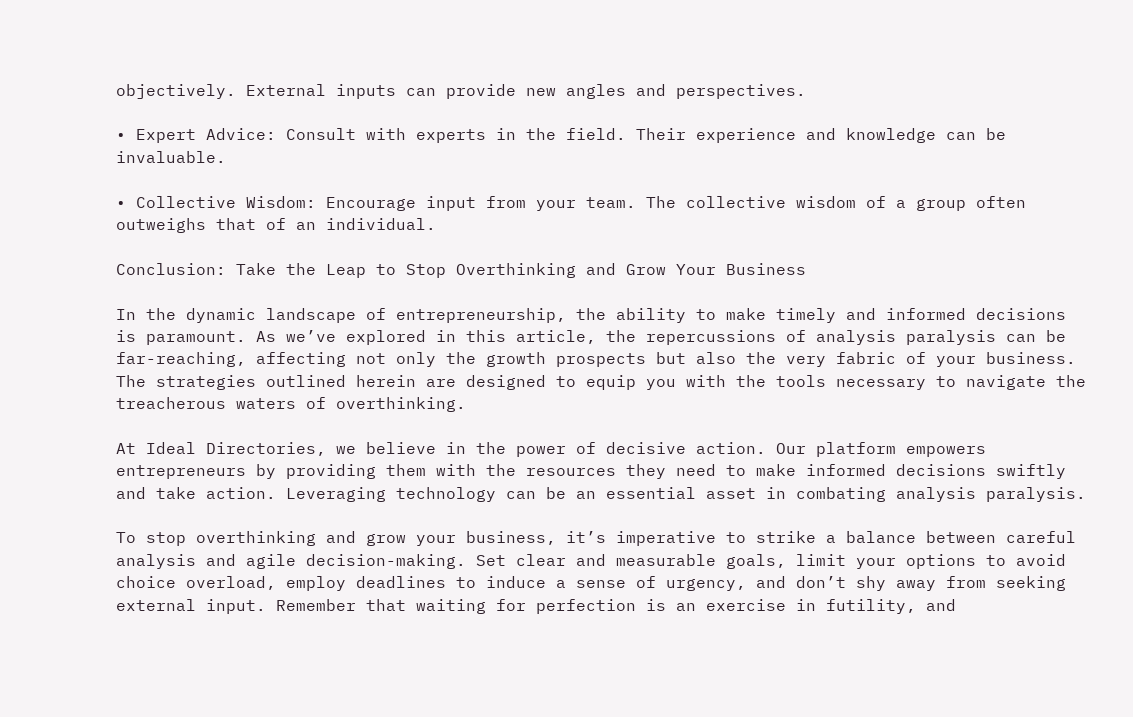objectively. External inputs can provide new angles and perspectives.

• Expert Advice: Consult with experts in the field. Their experience and knowledge can be invaluable.

• Collective Wisdom: Encourage input from your team. The collective wisdom of a group often outweighs that of an individual.

Conclusion: Take the Leap to Stop Overthinking and Grow Your Business

In the dynamic landscape of entrepreneurship, the ability to make timely and informed decisions is paramount. As we’ve explored in this article, the repercussions of analysis paralysis can be far-reaching, affecting not only the growth prospects but also the very fabric of your business. The strategies outlined herein are designed to equip you with the tools necessary to navigate the treacherous waters of overthinking.

At Ideal Directories, we believe in the power of decisive action. Our platform empowers entrepreneurs by providing them with the resources they need to make informed decisions swiftly and take action. Leveraging technology can be an essential asset in combating analysis paralysis.

To stop overthinking and grow your business, it’s imperative to strike a balance between careful analysis and agile decision-making. Set clear and measurable goals, limit your options to avoid choice overload, employ deadlines to induce a sense of urgency, and don’t shy away from seeking external input. Remember that waiting for perfection is an exercise in futility, and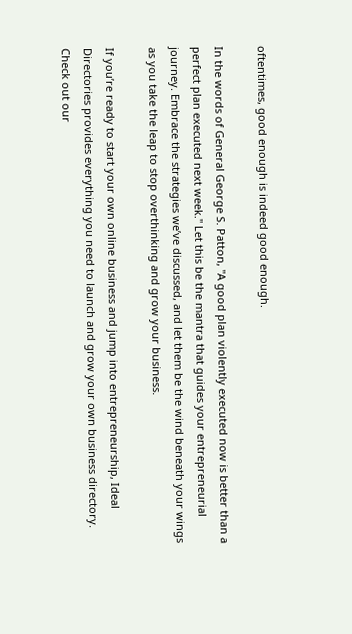oftentimes, good enough is indeed good enough.

In the words of General George S. Patton, "A good plan violently executed now is better than a perfect plan executed next week." Let this be the mantra that guides your entrepreneurial journey. Embrace the strategies we’ve discussed, and let them be the wind beneath your wings as you take the leap to stop overthinking and grow your business.

If you’re ready to start your own online business and jump into entrepreneurship, Ideal Directories provides everything you need to launch and grow your own business directory. Check out our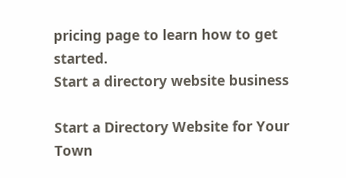pricing page to learn how to get started.
Start a directory website business

Start a Directory Website for Your Town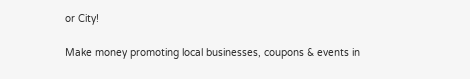or City!

Make money promoting local businesses, coupons & events in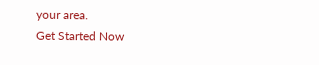your area.
Get Started Now